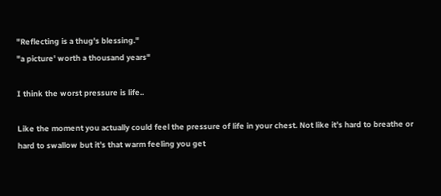"Reflecting is a thug's blessing."
"a picture' worth a thousand years"

I think the worst pressure is life..

Like the moment you actually could feel the pressure of life in your chest. Not like it’s hard to breathe or hard to swallow but it’s that warm feeling you get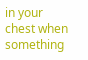in your chest when something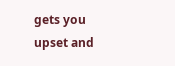gets you upset and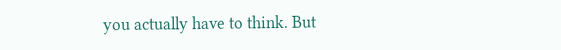you actually have to think. But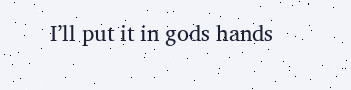I’ll put it in gods hands